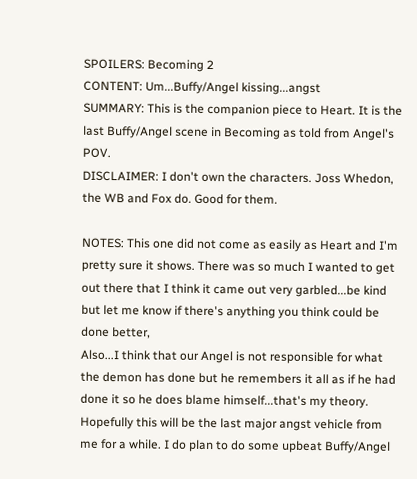SPOILERS: Becoming 2
CONTENT: Um...Buffy/Angel kissing...angst
SUMMARY: This is the companion piece to Heart. It is the last Buffy/Angel scene in Becoming as told from Angel's POV.
DISCLAIMER: I don't own the characters. Joss Whedon, the WB and Fox do. Good for them.

NOTES: This one did not come as easily as Heart and I'm pretty sure it shows. There was so much I wanted to get out there that I think it came out very garbled...be kind but let me know if there's anything you think could be done better,
Also...I think that our Angel is not responsible for what the demon has done but he remembers it all as if he had done it so he does blame himself...that's my theory.
Hopefully this will be the last major angst vehicle from me for a while. I do plan to do some upbeat Buffy/Angel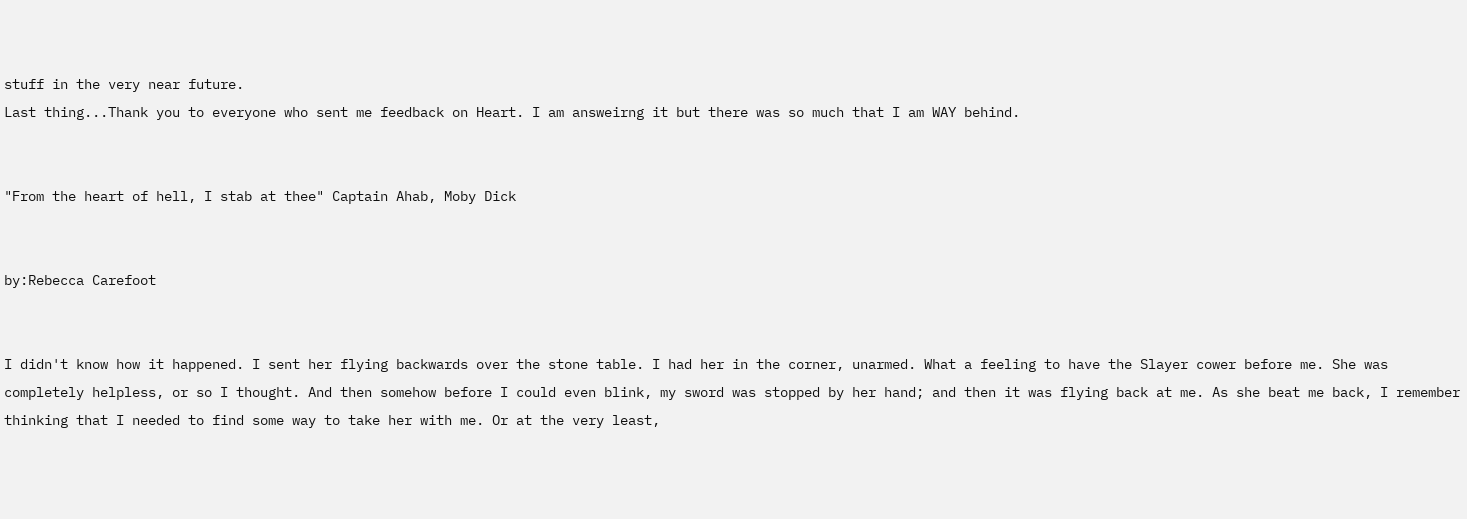stuff in the very near future.
Last thing...Thank you to everyone who sent me feedback on Heart. I am answeirng it but there was so much that I am WAY behind.


"From the heart of hell, I stab at thee" Captain Ahab, Moby Dick


by:Rebecca Carefoot


I didn't know how it happened. I sent her flying backwards over the stone table. I had her in the corner, unarmed. What a feeling to have the Slayer cower before me. She was completely helpless, or so I thought. And then somehow before I could even blink, my sword was stopped by her hand; and then it was flying back at me. As she beat me back, I remember thinking that I needed to find some way to take her with me. Or at the very least,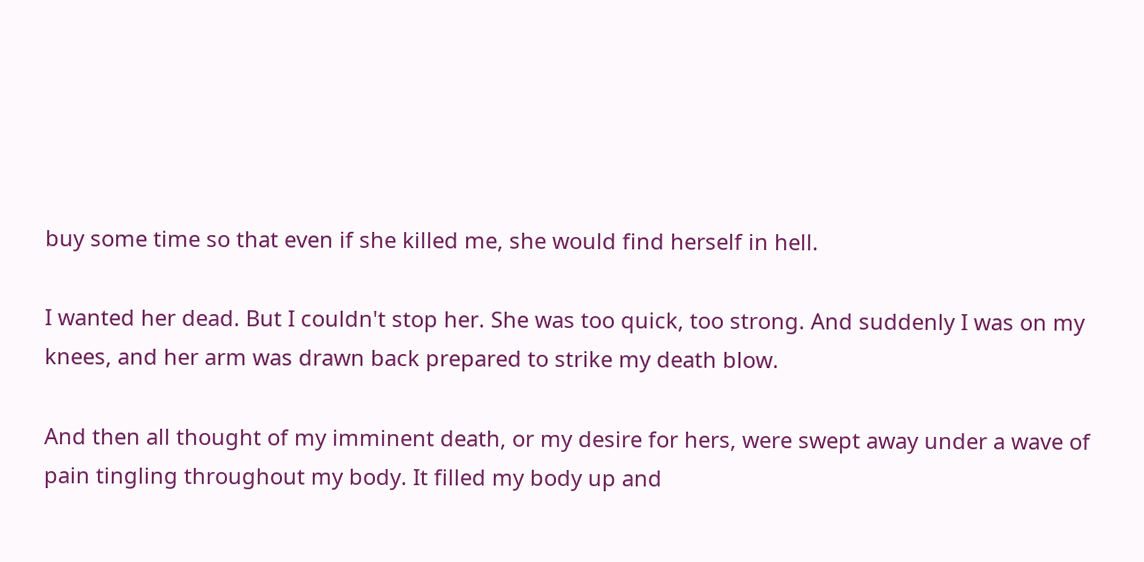buy some time so that even if she killed me, she would find herself in hell.

I wanted her dead. But I couldn't stop her. She was too quick, too strong. And suddenly I was on my knees, and her arm was drawn back prepared to strike my death blow.

And then all thought of my imminent death, or my desire for hers, were swept away under a wave of pain tingling throughout my body. It filled my body up and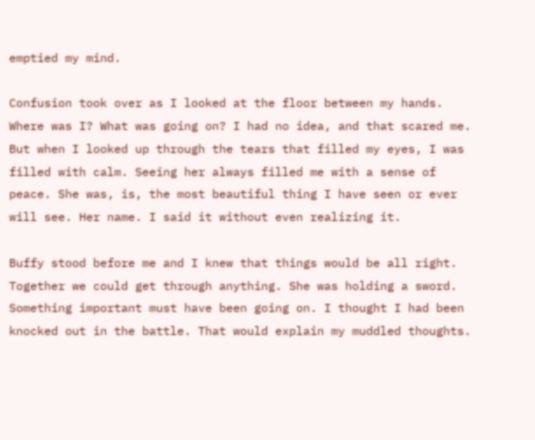emptied my mind.

Confusion took over as I looked at the floor between my hands. Where was I? What was going on? I had no idea, and that scared me. But when I looked up through the tears that filled my eyes, I was filled with calm. Seeing her always filled me with a sense of peace. She was, is, the most beautiful thing I have seen or ever will see. Her name. I said it without even realizing it.

Buffy stood before me and I knew that things would be all right. Together we could get through anything. She was holding a sword. Something important must have been going on. I thought I had been knocked out in the battle. That would explain my muddled thoughts.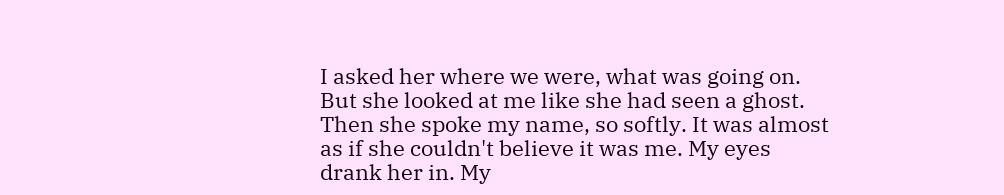I asked her where we were, what was going on. But she looked at me like she had seen a ghost. Then she spoke my name, so softly. It was almost as if she couldn't believe it was me. My eyes drank her in. My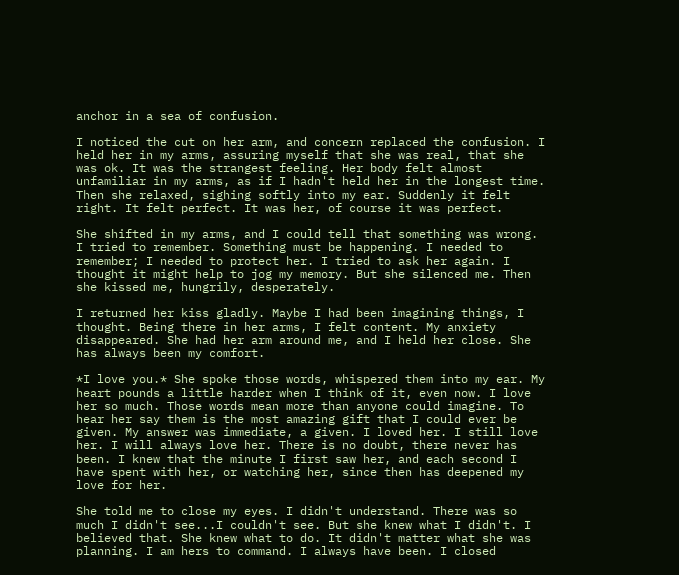anchor in a sea of confusion.

I noticed the cut on her arm, and concern replaced the confusion. I held her in my arms, assuring myself that she was real, that she was ok. It was the strangest feeling. Her body felt almost unfamiliar in my arms, as if I hadn't held her in the longest time. Then she relaxed, sighing softly into my ear. Suddenly it felt right. It felt perfect. It was her, of course it was perfect.

She shifted in my arms, and I could tell that something was wrong. I tried to remember. Something must be happening. I needed to remember; I needed to protect her. I tried to ask her again. I thought it might help to jog my memory. But she silenced me. Then she kissed me, hungrily, desperately.

I returned her kiss gladly. Maybe I had been imagining things, I thought. Being there in her arms, I felt content. My anxiety disappeared. She had her arm around me, and I held her close. She has always been my comfort.

*I love you.* She spoke those words, whispered them into my ear. My heart pounds a little harder when I think of it, even now. I love her so much. Those words mean more than anyone could imagine. To hear her say them is the most amazing gift that I could ever be given. My answer was immediate, a given. I loved her. I still love her. I will always love her. There is no doubt, there never has been. I knew that the minute I first saw her, and each second I have spent with her, or watching her, since then has deepened my love for her.

She told me to close my eyes. I didn't understand. There was so much I didn't see...I couldn't see. But she knew what I didn't. I believed that. She knew what to do. It didn't matter what she was planning. I am hers to command. I always have been. I closed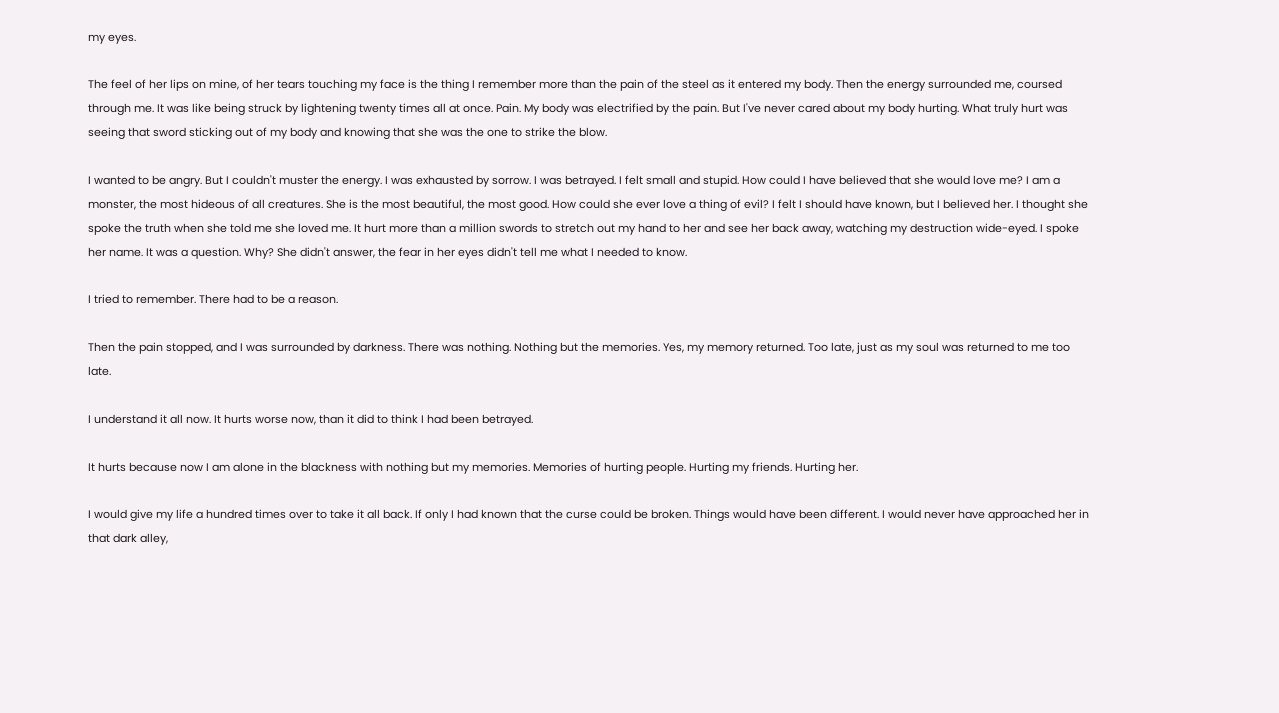my eyes.

The feel of her lips on mine, of her tears touching my face is the thing I remember more than the pain of the steel as it entered my body. Then the energy surrounded me, coursed through me. It was like being struck by lightening twenty times all at once. Pain. My body was electrified by the pain. But I've never cared about my body hurting. What truly hurt was seeing that sword sticking out of my body and knowing that she was the one to strike the blow.

I wanted to be angry. But I couldn't muster the energy. I was exhausted by sorrow. I was betrayed. I felt small and stupid. How could I have believed that she would love me? I am a monster, the most hideous of all creatures. She is the most beautiful, the most good. How could she ever love a thing of evil? I felt I should have known, but I believed her. I thought she spoke the truth when she told me she loved me. It hurt more than a million swords to stretch out my hand to her and see her back away, watching my destruction wide-eyed. I spoke her name. It was a question. Why? She didn't answer, the fear in her eyes didn't tell me what I needed to know.

I tried to remember. There had to be a reason.

Then the pain stopped, and I was surrounded by darkness. There was nothing. Nothing but the memories. Yes, my memory returned. Too late, just as my soul was returned to me too late.

I understand it all now. It hurts worse now, than it did to think I had been betrayed.

It hurts because now I am alone in the blackness with nothing but my memories. Memories of hurting people. Hurting my friends. Hurting her.

I would give my life a hundred times over to take it all back. If only I had known that the curse could be broken. Things would have been different. I would never have approached her in that dark alley,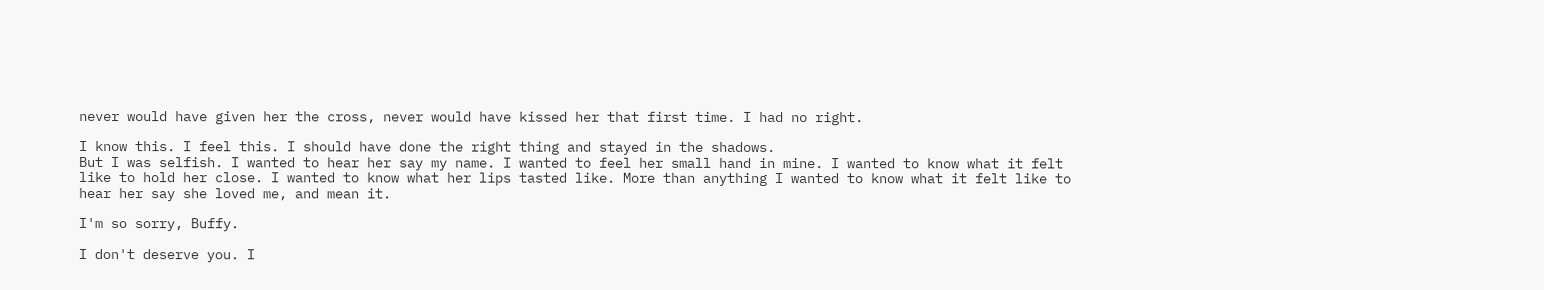never would have given her the cross, never would have kissed her that first time. I had no right.

I know this. I feel this. I should have done the right thing and stayed in the shadows.
But I was selfish. I wanted to hear her say my name. I wanted to feel her small hand in mine. I wanted to know what it felt like to hold her close. I wanted to know what her lips tasted like. More than anything I wanted to know what it felt like to hear her say she loved me, and mean it.

I'm so sorry, Buffy.

I don't deserve you. I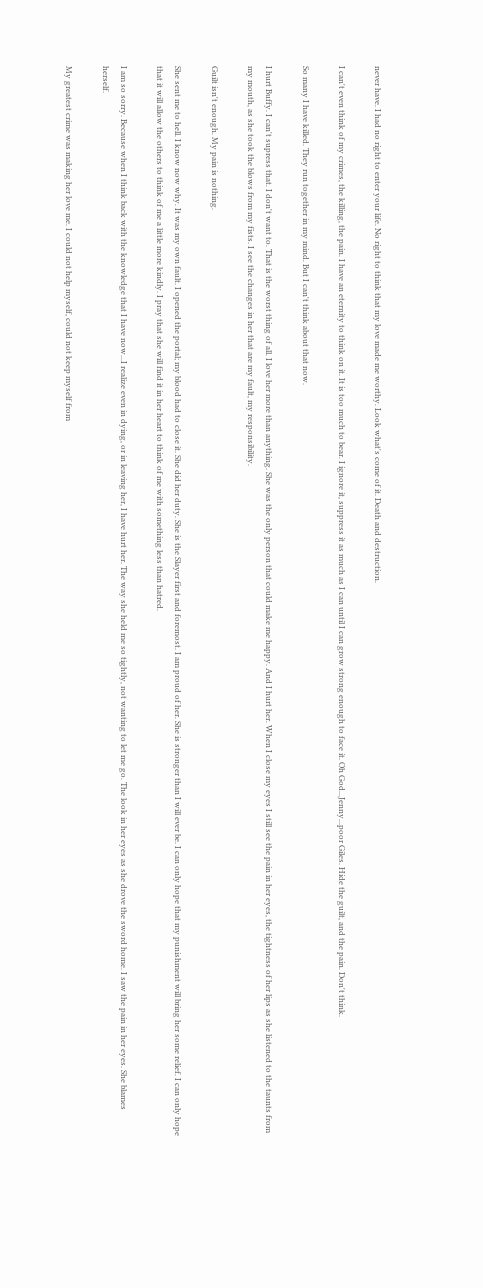never have. I had no right to enter your life. No right to think that my love made me worthy. Look what's come of it. Death and destruction.

I can't even think of my crimes, the killing, the pain. I have an eternity to think on it. It is too much to bear. I ignore it, suppress it as much as I can until I can grow strong enough to face it. Oh God...Jenny...poor Giles. Hide the guilt, and the pain. Don't think.

So many I have killed. They run together in my mind. But I can't think about that now.

I hurt Buffy. I can't supress that. I don't want to. That is the worst thing of all. I love her more than anything. She was the only person that could make me happy. And I hurt her. When I close my eyes I still see the pain in her eyes, the tightness of her lips as she listened to the taunts from my mouth, as she took the blows from my fists. I see the changes in her that are my fault, my responsibility.

Guilt isn't enough. My pain is nothing.

She sent me to hell. I know now why. It was my own fault. I opened the portal; my blood had to close it. She did her duty. She is the Slayer first and foremost. I am proud of her. She is stronger than I will ever be. I can only hope that my punishment will bring her some relief. I can only hope that it will allow the others to think of me a little more kindly. I pray that she will find it in her heart to think of me with something less than hatred.

I am so sorry. Because when I think back with the knowledge that I have now...I realize even in dying, or in leaving her, I have hurt her. The way she held me so tightly, not wanting to let me go. The look in her eyes as she drove the sword home. I saw the pain in her eyes. She blames herself.

My greatest crime was making her love me. I could not help myself, could not keep myself from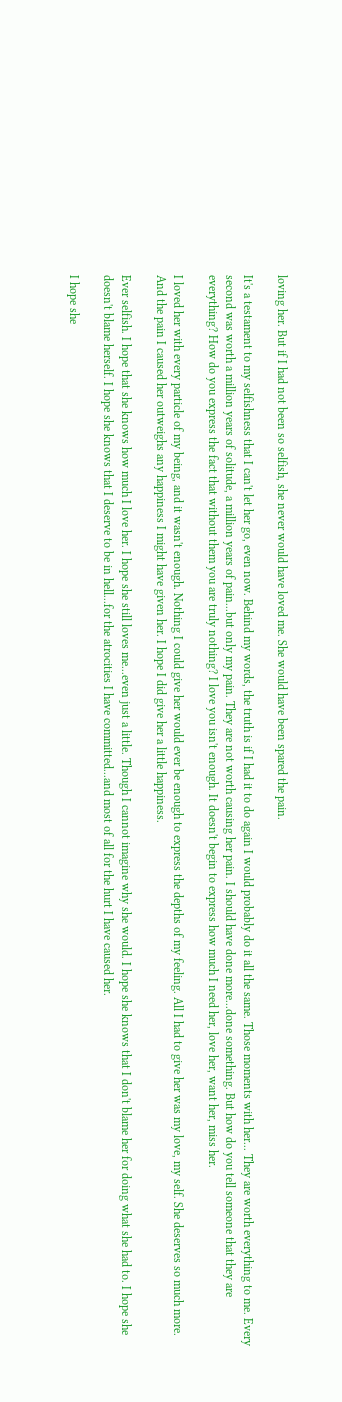loving her. But if I had not been so selfish, she never would have loved me. She would have been spared the pain.

It's a testament to my selfishness that I can't let her go, even now. Behind my words, the truth is if I had it to do again I would probably do it all the same. Those moments with her... They are worth everything to me. Every second was worth a million years of solitude, a million years of pain...but only my pain. They are not worth causing her pain. I should have done more...done something. But how do you tell someone that they are everything? How do you express the fact that without them you are truly nothing? I love you isn't enough. It doesn't begin to express how much I need her, love her, want her, miss her.

I loved her with every particle of my being, and it wasn't enough. Nothing I could give her would ever be enough to express the depths of my feeling. All I had to give her was my love, my self. She deserves so much more. And the pain I caused her outweighs any happiness I might have given her. I hope I did give her a little happiness.

Ever selfish. I hope that she knows how much I love her. I hope she still loves me...even just a little. Though I cannot imagine why she would. I hope she knows that I don't blame her for doing what she had to. I hope she doesn't blame herself. I hope she knows that I deserve to be in hell...for the atrocities I have committed...and most of all for the hurt I have caused her.

I hope she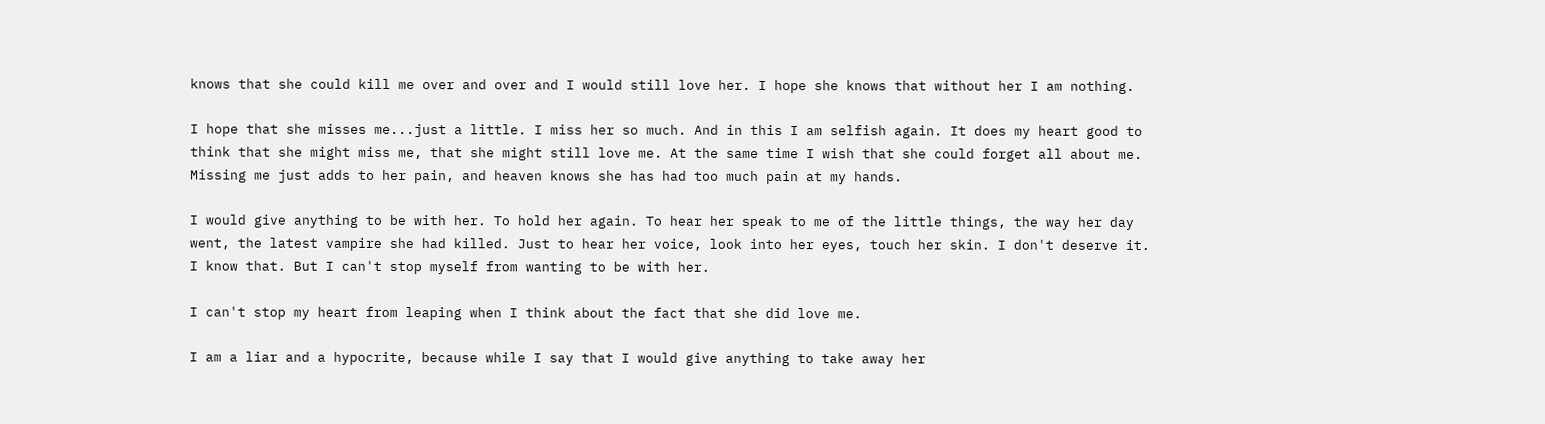knows that she could kill me over and over and I would still love her. I hope she knows that without her I am nothing.

I hope that she misses me...just a little. I miss her so much. And in this I am selfish again. It does my heart good to think that she might miss me, that she might still love me. At the same time I wish that she could forget all about me. Missing me just adds to her pain, and heaven knows she has had too much pain at my hands.

I would give anything to be with her. To hold her again. To hear her speak to me of the little things, the way her day went, the latest vampire she had killed. Just to hear her voice, look into her eyes, touch her skin. I don't deserve it. I know that. But I can't stop myself from wanting to be with her.

I can't stop my heart from leaping when I think about the fact that she did love me.

I am a liar and a hypocrite, because while I say that I would give anything to take away her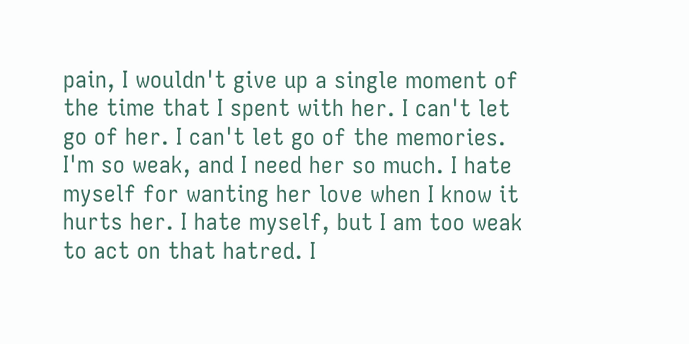pain, I wouldn't give up a single moment of the time that I spent with her. I can't let go of her. I can't let go of the memories. I'm so weak, and I need her so much. I hate myself for wanting her love when I know it hurts her. I hate myself, but I am too weak to act on that hatred. I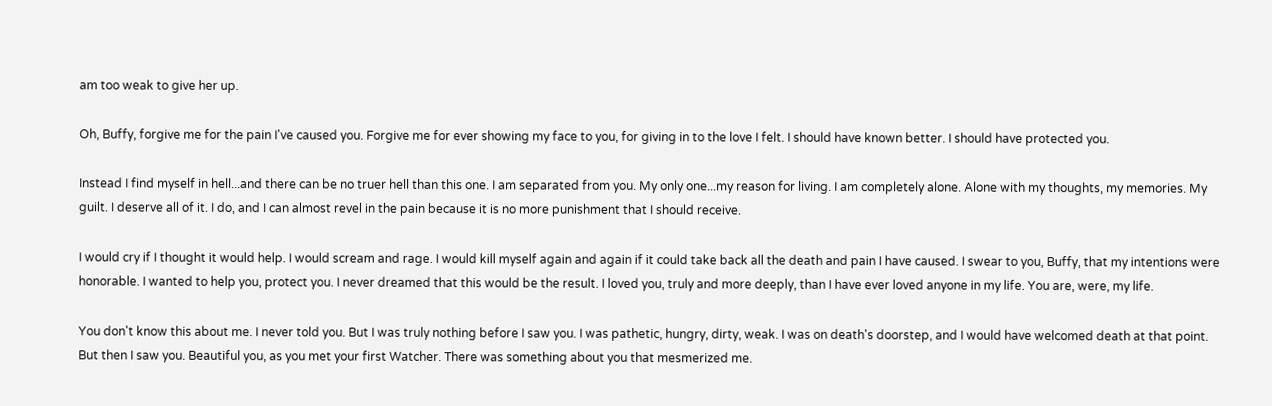am too weak to give her up.

Oh, Buffy, forgive me for the pain I've caused you. Forgive me for ever showing my face to you, for giving in to the love I felt. I should have known better. I should have protected you.

Instead I find myself in hell...and there can be no truer hell than this one. I am separated from you. My only one...my reason for living. I am completely alone. Alone with my thoughts, my memories. My guilt. I deserve all of it. I do, and I can almost revel in the pain because it is no more punishment that I should receive.

I would cry if I thought it would help. I would scream and rage. I would kill myself again and again if it could take back all the death and pain I have caused. I swear to you, Buffy, that my intentions were honorable. I wanted to help you, protect you. I never dreamed that this would be the result. I loved you, truly and more deeply, than I have ever loved anyone in my life. You are, were, my life.

You don't know this about me. I never told you. But I was truly nothing before I saw you. I was pathetic, hungry, dirty, weak. I was on death's doorstep, and I would have welcomed death at that point. But then I saw you. Beautiful you, as you met your first Watcher. There was something about you that mesmerized me.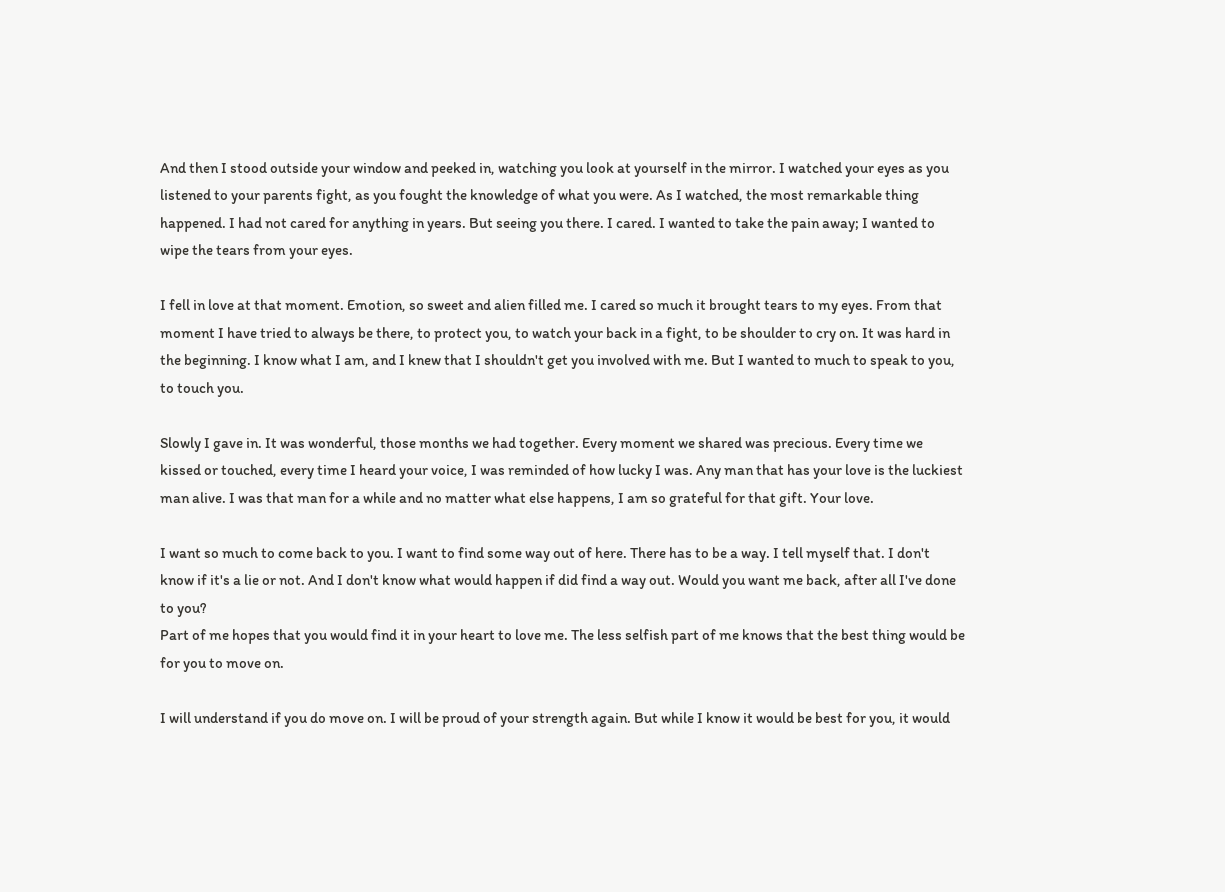And then I stood outside your window and peeked in, watching you look at yourself in the mirror. I watched your eyes as you listened to your parents fight, as you fought the knowledge of what you were. As I watched, the most remarkable thing happened. I had not cared for anything in years. But seeing you there. I cared. I wanted to take the pain away; I wanted to wipe the tears from your eyes.

I fell in love at that moment. Emotion, so sweet and alien filled me. I cared so much it brought tears to my eyes. From that moment I have tried to always be there, to protect you, to watch your back in a fight, to be shoulder to cry on. It was hard in the beginning. I know what I am, and I knew that I shouldn't get you involved with me. But I wanted to much to speak to you, to touch you.

Slowly I gave in. It was wonderful, those months we had together. Every moment we shared was precious. Every time we kissed or touched, every time I heard your voice, I was reminded of how lucky I was. Any man that has your love is the luckiest man alive. I was that man for a while and no matter what else happens, I am so grateful for that gift. Your love.

I want so much to come back to you. I want to find some way out of here. There has to be a way. I tell myself that. I don't know if it's a lie or not. And I don't know what would happen if did find a way out. Would you want me back, after all I've done to you?
Part of me hopes that you would find it in your heart to love me. The less selfish part of me knows that the best thing would be for you to move on.

I will understand if you do move on. I will be proud of your strength again. But while I know it would be best for you, it would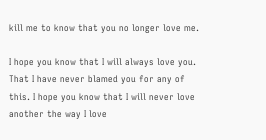kill me to know that you no longer love me.

I hope you know that I will always love you. That I have never blamed you for any of this. I hope you know that I will never love another the way I love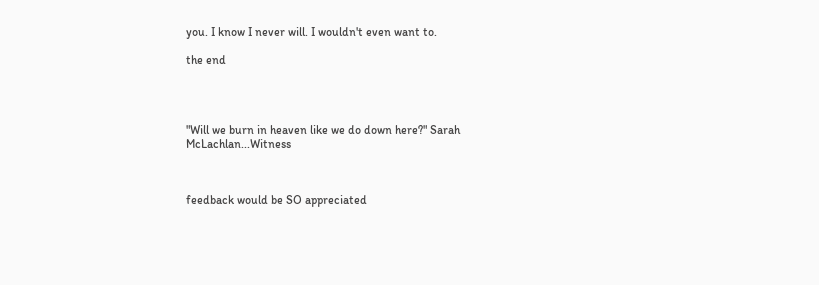you. I know I never will. I wouldn't even want to.

the end




"Will we burn in heaven like we do down here?" Sarah McLachlan...Witness



feedback would be SO appreciated